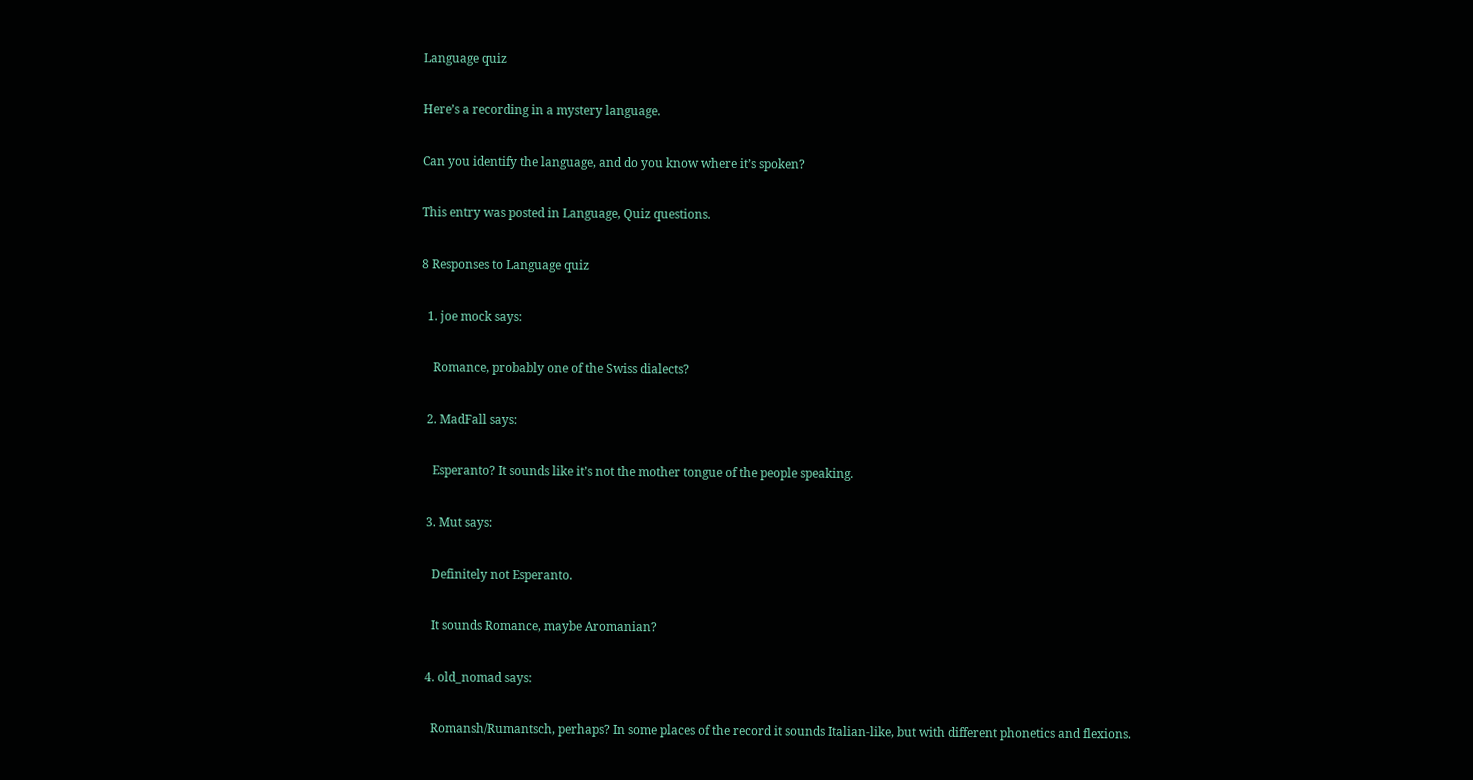Language quiz

Here’s a recording in a mystery language.

Can you identify the language, and do you know where it’s spoken?

This entry was posted in Language, Quiz questions.

8 Responses to Language quiz

  1. joe mock says:

    Romance, probably one of the Swiss dialects?

  2. MadFall says:

    Esperanto? It sounds like it’s not the mother tongue of the people speaking.

  3. Mut says:

    Definitely not Esperanto.

    It sounds Romance, maybe Aromanian?

  4. old_nomad says:

    Romansh/Rumantsch, perhaps? In some places of the record it sounds Italian-like, but with different phonetics and flexions.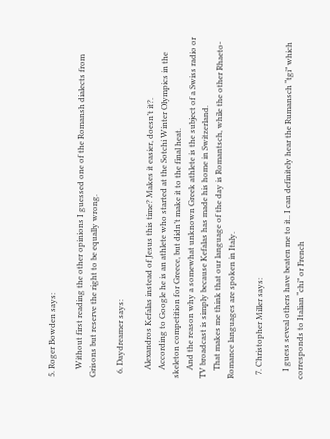5. Roger Bowden says:

    Without first reading the other opinions I guessed one of the Romansh dialects from Grisons but reserve the right to be equally wrong.

  6. Daydreamer says:

    Alexandros Kefalas instead of Jesus this time? Makes it easier, doesn’t it?.
    According to Google he is an athlete who started at the Sotchi Winter Olympics in the skeleton competition for Greece, but didn’t make it to the final heat.
    And the reason why a somewhat unknown Greek athlete is the subject of a Swiss radio or TV broadcast is simply because Kefalas has made his home in Switzerland.
    That makes me think that our language of the day is Romantsch, while the other Rhaeto-Romance languages are spoken in Italy.

  7. Christopher Miller says:

    I guess seveal others have beaten me to it.. I can definitely hear the Rumansch “tgi” which corresponds to Italian “chi” or French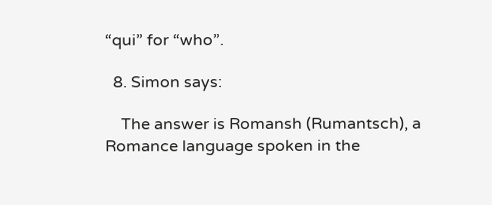“qui” for “who”.

  8. Simon says:

    The answer is Romansh (Rumantsch), a Romance language spoken in the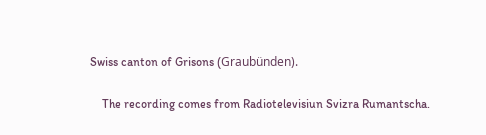Swiss canton of Grisons (Graubünden).

    The recording comes from Radiotelevisiun Svizra Rumantscha.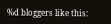%d bloggers like this: